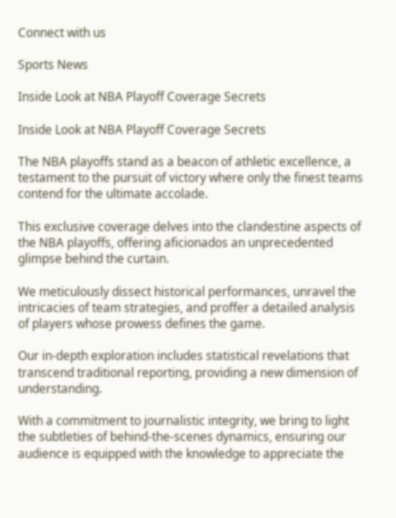Connect with us

Sports News

Inside Look at NBA Playoff Coverage Secrets

Inside Look at NBA Playoff Coverage Secrets

The NBA playoffs stand as a beacon of athletic excellence, a testament to the pursuit of victory where only the finest teams contend for the ultimate accolade.

This exclusive coverage delves into the clandestine aspects of the NBA playoffs, offering aficionados an unprecedented glimpse behind the curtain.

We meticulously dissect historical performances, unravel the intricacies of team strategies, and proffer a detailed analysis of players whose prowess defines the game.

Our in-depth exploration includes statistical revelations that transcend traditional reporting, providing a new dimension of understanding.

With a commitment to journalistic integrity, we bring to light the subtleties of behind-the-scenes dynamics, ensuring our audience is equipped with the knowledge to appreciate the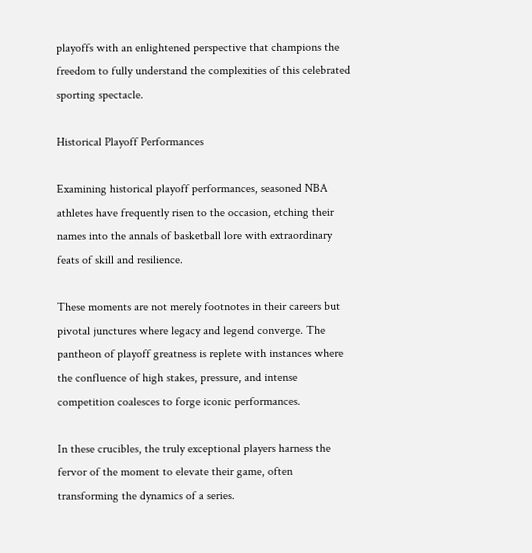playoffs with an enlightened perspective that champions the freedom to fully understand the complexities of this celebrated sporting spectacle.

Historical Playoff Performances

Examining historical playoff performances, seasoned NBA athletes have frequently risen to the occasion, etching their names into the annals of basketball lore with extraordinary feats of skill and resilience.

These moments are not merely footnotes in their careers but pivotal junctures where legacy and legend converge. The pantheon of playoff greatness is replete with instances where the confluence of high stakes, pressure, and intense competition coalesces to forge iconic performances.

In these crucibles, the truly exceptional players harness the fervor of the moment to elevate their game, often transforming the dynamics of a series.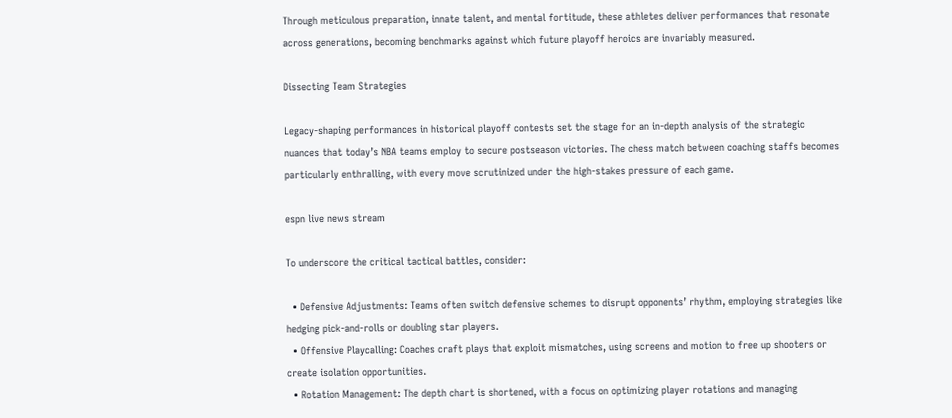Through meticulous preparation, innate talent, and mental fortitude, these athletes deliver performances that resonate across generations, becoming benchmarks against which future playoff heroics are invariably measured.

Dissecting Team Strategies

Legacy-shaping performances in historical playoff contests set the stage for an in-depth analysis of the strategic nuances that today’s NBA teams employ to secure postseason victories. The chess match between coaching staffs becomes particularly enthralling, with every move scrutinized under the high-stakes pressure of each game.

espn live news stream

To underscore the critical tactical battles, consider:

  • Defensive Adjustments: Teams often switch defensive schemes to disrupt opponents’ rhythm, employing strategies like hedging pick-and-rolls or doubling star players.
  • Offensive Playcalling: Coaches craft plays that exploit mismatches, using screens and motion to free up shooters or create isolation opportunities.
  • Rotation Management: The depth chart is shortened, with a focus on optimizing player rotations and managing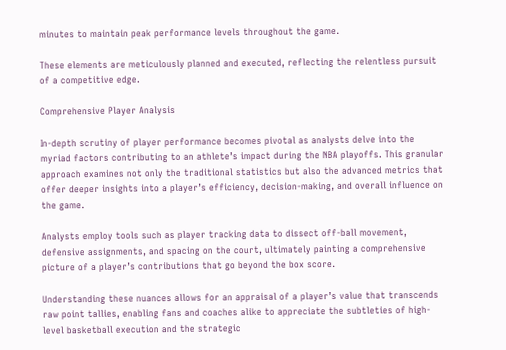minutes to maintain peak performance levels throughout the game.

These elements are meticulously planned and executed, reflecting the relentless pursuit of a competitive edge.

Comprehensive Player Analysis

In-depth scrutiny of player performance becomes pivotal as analysts delve into the myriad factors contributing to an athlete’s impact during the NBA playoffs. This granular approach examines not only the traditional statistics but also the advanced metrics that offer deeper insights into a player’s efficiency, decision-making, and overall influence on the game.

Analysts employ tools such as player tracking data to dissect off-ball movement, defensive assignments, and spacing on the court, ultimately painting a comprehensive picture of a player’s contributions that go beyond the box score.

Understanding these nuances allows for an appraisal of a player’s value that transcends raw point tallies, enabling fans and coaches alike to appreciate the subtleties of high-level basketball execution and the strategic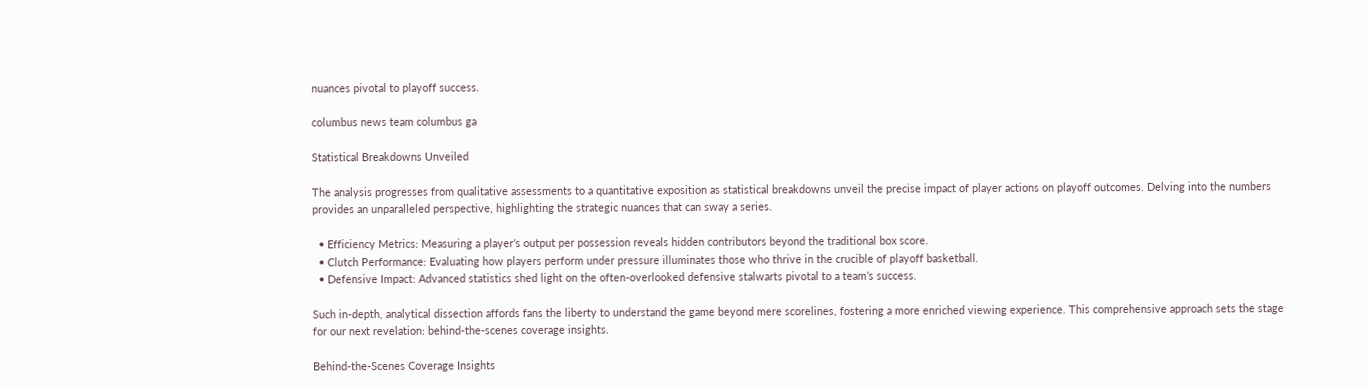nuances pivotal to playoff success.

columbus news team columbus ga

Statistical Breakdowns Unveiled

The analysis progresses from qualitative assessments to a quantitative exposition as statistical breakdowns unveil the precise impact of player actions on playoff outcomes. Delving into the numbers provides an unparalleled perspective, highlighting the strategic nuances that can sway a series.

  • Efficiency Metrics: Measuring a player’s output per possession reveals hidden contributors beyond the traditional box score.
  • Clutch Performance: Evaluating how players perform under pressure illuminates those who thrive in the crucible of playoff basketball.
  • Defensive Impact: Advanced statistics shed light on the often-overlooked defensive stalwarts pivotal to a team’s success.

Such in-depth, analytical dissection affords fans the liberty to understand the game beyond mere scorelines, fostering a more enriched viewing experience. This comprehensive approach sets the stage for our next revelation: behind-the-scenes coverage insights.

Behind-the-Scenes Coverage Insights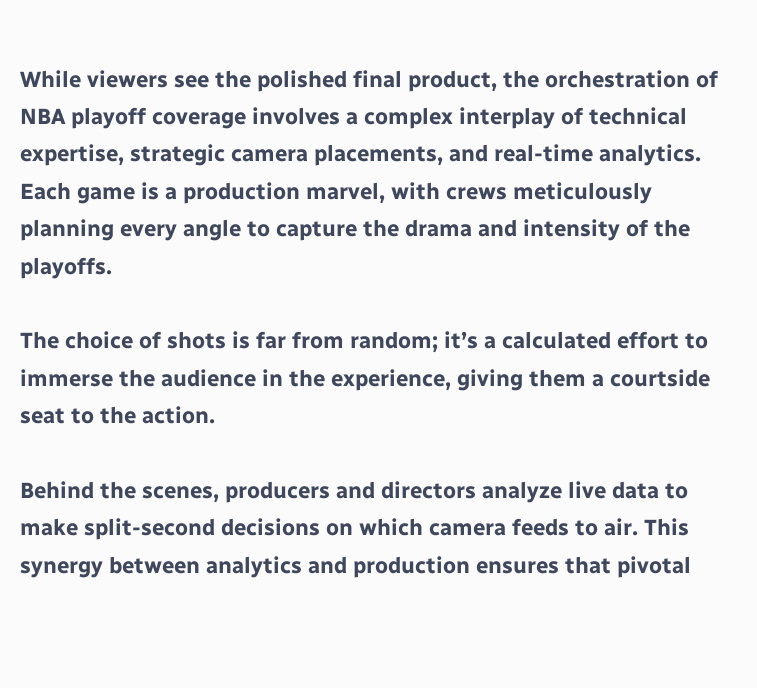While viewers see the polished final product, the orchestration of NBA playoff coverage involves a complex interplay of technical expertise, strategic camera placements, and real-time analytics. Each game is a production marvel, with crews meticulously planning every angle to capture the drama and intensity of the playoffs.

The choice of shots is far from random; it’s a calculated effort to immerse the audience in the experience, giving them a courtside seat to the action.

Behind the scenes, producers and directors analyze live data to make split-second decisions on which camera feeds to air. This synergy between analytics and production ensures that pivotal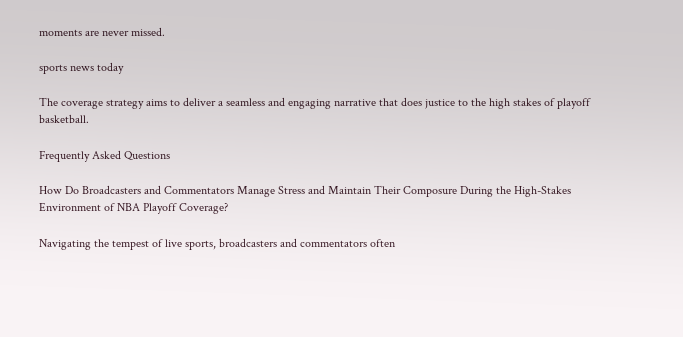moments are never missed.

sports news today

The coverage strategy aims to deliver a seamless and engaging narrative that does justice to the high stakes of playoff basketball.

Frequently Asked Questions

How Do Broadcasters and Commentators Manage Stress and Maintain Their Composure During the High-Stakes Environment of NBA Playoff Coverage?

Navigating the tempest of live sports, broadcasters and commentators often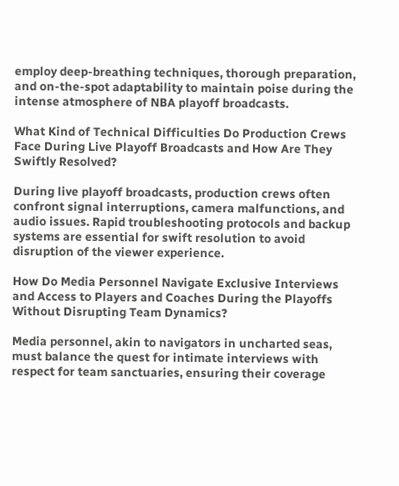employ deep-breathing techniques, thorough preparation, and on-the-spot adaptability to maintain poise during the intense atmosphere of NBA playoff broadcasts.

What Kind of Technical Difficulties Do Production Crews Face During Live Playoff Broadcasts and How Are They Swiftly Resolved?

During live playoff broadcasts, production crews often confront signal interruptions, camera malfunctions, and audio issues. Rapid troubleshooting protocols and backup systems are essential for swift resolution to avoid disruption of the viewer experience.

How Do Media Personnel Navigate Exclusive Interviews and Access to Players and Coaches During the Playoffs Without Disrupting Team Dynamics?

Media personnel, akin to navigators in uncharted seas, must balance the quest for intimate interviews with respect for team sanctuaries, ensuring their coverage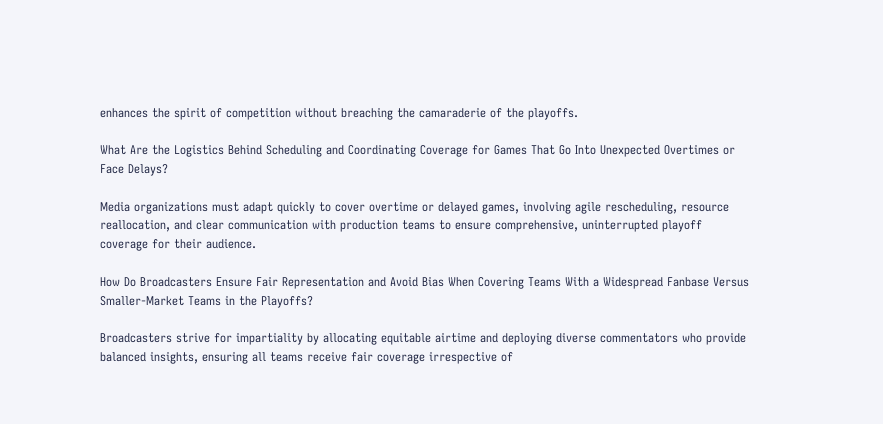enhances the spirit of competition without breaching the camaraderie of the playoffs.

What Are the Logistics Behind Scheduling and Coordinating Coverage for Games That Go Into Unexpected Overtimes or Face Delays?

Media organizations must adapt quickly to cover overtime or delayed games, involving agile rescheduling, resource reallocation, and clear communication with production teams to ensure comprehensive, uninterrupted playoff coverage for their audience.

How Do Broadcasters Ensure Fair Representation and Avoid Bias When Covering Teams With a Widespread Fanbase Versus Smaller-Market Teams in the Playoffs?

Broadcasters strive for impartiality by allocating equitable airtime and deploying diverse commentators who provide balanced insights, ensuring all teams receive fair coverage irrespective of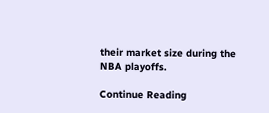their market size during the NBA playoffs.

Continue Reading